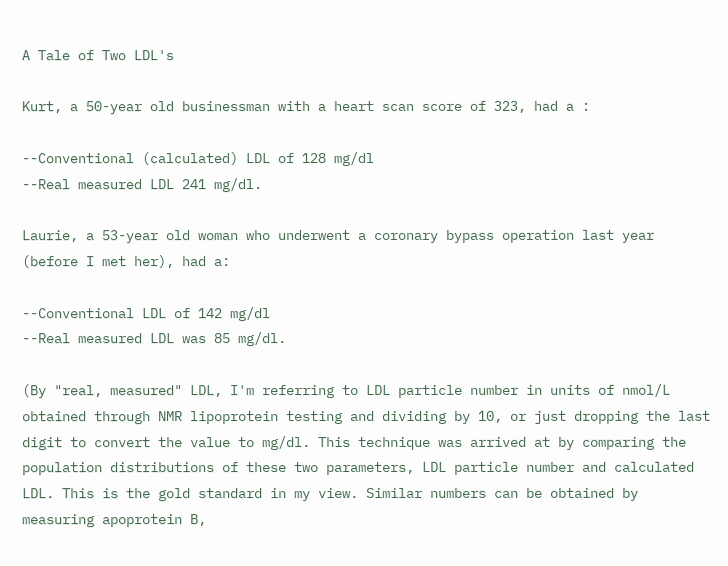A Tale of Two LDL's

Kurt, a 50-year old businessman with a heart scan score of 323, had a :

--Conventional (calculated) LDL of 128 mg/dl
--Real measured LDL 241 mg/dl.

Laurie, a 53-year old woman who underwent a coronary bypass operation last year (before I met her), had a:

--Conventional LDL of 142 mg/dl
--Real measured LDL was 85 mg/dl.

(By "real, measured" LDL, I'm referring to LDL particle number in units of nmol/L obtained through NMR lipoprotein testing and dividing by 10, or just dropping the last digit to convert the value to mg/dl. This technique was arrived at by comparing the population distributions of these two parameters, LDL particle number and calculated LDL. This is the gold standard in my view. Similar numbers can be obtained by measuring apoprotein B,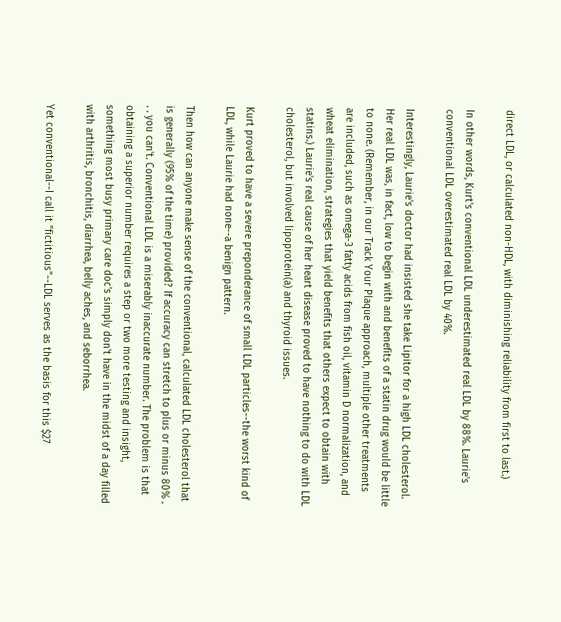direct LDL, or calculated non-HDL, with diminishing reliability from first to last.)

In other words, Kurt's conventional LDL underestimated real LDL by 88%. Laurie's conventional LDL overestimated real LDL by 40%.

Interestingly, Laurie's doctor had insisted she take Lipitor for a high LDL cholesterol. Her real LDL was, in fact, low to begin with and benefits of a statin drug would be little to none. (Remember, in our Track Your Plaque approach, multiple other treatments are included, such as omega-3 fatty acids from fish oil, vitamin D normalization, and wheat elimination, strategies that yield benefits that others expect to obtain with statins.) Laurie's real cause of her heart disease proved to have nothing to do with LDL cholesterol, but involved lipoprotein(a) and thyroid issues.

Kurt proved to have a severe preponderance of small LDL particles--the worst kind of LDL, while Laurie had none--a benign pattern.

Then how can anyone make sense of the conventional, calculated LDL cholesterol that is generally (95% of the time) provided? If accuracy can stretch to plus or minus 80% . . . you can't. Conventional LDL is a miserably inaccurate number. The problem is that obtaining a superior number requires a step or two more testing and insight, something most busy primary care doc's simply don't have in the midst of a day filled with arthritis, bronchitis, diarrhea, belly aches, and seborrhea.

Yet conventional--I call it "fictitious"--LDL serves as the basis for this $27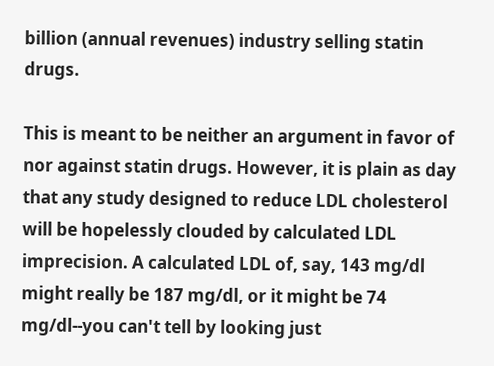billion (annual revenues) industry selling statin drugs.

This is meant to be neither an argument in favor of nor against statin drugs. However, it is plain as day that any study designed to reduce LDL cholesterol will be hopelessly clouded by calculated LDL imprecision. A calculated LDL of, say, 143 mg/dl might really be 187 mg/dl, or it might be 74 mg/dl--you can't tell by looking just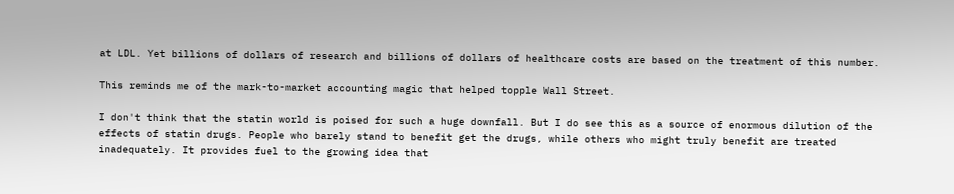at LDL. Yet billions of dollars of research and billions of dollars of healthcare costs are based on the treatment of this number.

This reminds me of the mark-to-market accounting magic that helped topple Wall Street.

I don't think that the statin world is poised for such a huge downfall. But I do see this as a source of enormous dilution of the effects of statin drugs. People who barely stand to benefit get the drugs, while others who might truly benefit are treated inadequately. It provides fuel to the growing idea that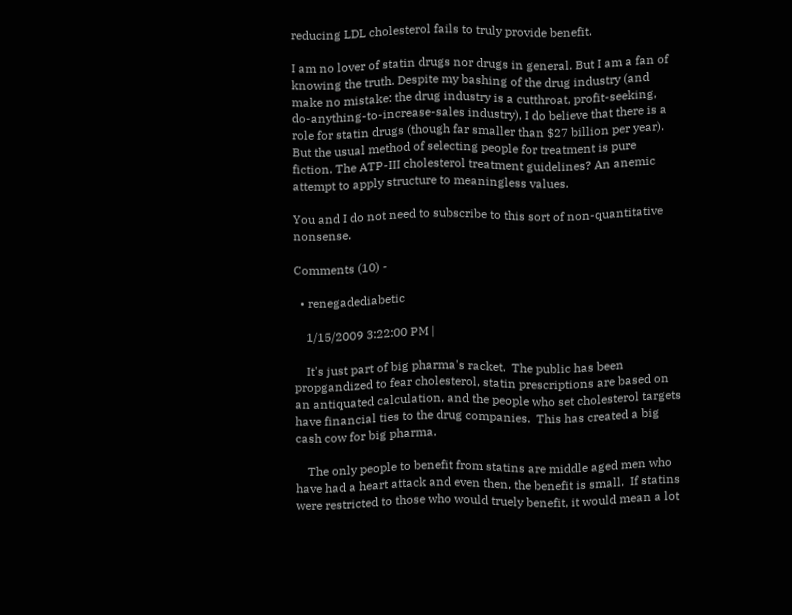reducing LDL cholesterol fails to truly provide benefit.

I am no lover of statin drugs nor drugs in general. But I am a fan of knowing the truth. Despite my bashing of the drug industry (and make no mistake: the drug industry is a cutthroat, profit-seeking, do-anything-to-increase-sales industry), I do believe that there is a role for statin drugs (though far smaller than $27 billion per year). But the usual method of selecting people for treatment is pure fiction. The ATP-III cholesterol treatment guidelines? An anemic attempt to apply structure to meaningless values.

You and I do not need to subscribe to this sort of non-quantitative nonsense.

Comments (10) -

  • renegadediabetic

    1/15/2009 3:22:00 PM |

    It's just part of big pharma's racket.  The public has been propgandized to fear cholesterol, statin prescriptions are based on an antiquated calculation, and the people who set cholesterol targets have financial ties to the drug companies.  This has created a big cash cow for big pharma.

    The only people to benefit from statins are middle aged men who have had a heart attack and even then, the benefit is small.  If statins were restricted to those who would truely benefit, it would mean a lot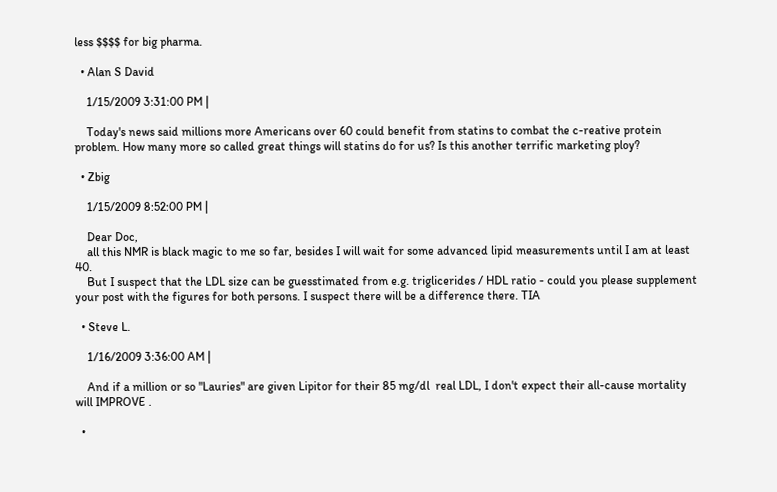less $$$$ for big pharma.

  • Alan S David

    1/15/2009 3:31:00 PM |

    Today's news said millions more Americans over 60 could benefit from statins to combat the c-reative protein problem. How many more so called great things will statins do for us? Is this another terrific marketing ploy?

  • Zbig

    1/15/2009 8:52:00 PM |

    Dear Doc,
    all this NMR is black magic to me so far, besides I will wait for some advanced lipid measurements until I am at least 40.
    But I suspect that the LDL size can be guesstimated from e.g. triglicerides / HDL ratio - could you please supplement your post with the figures for both persons. I suspect there will be a difference there. TIA

  • Steve L.

    1/16/2009 3:36:00 AM |

    And if a million or so "Lauries" are given Lipitor for their 85 mg/dl  real LDL, I don't expect their all-cause mortality will IMPROVE .

  •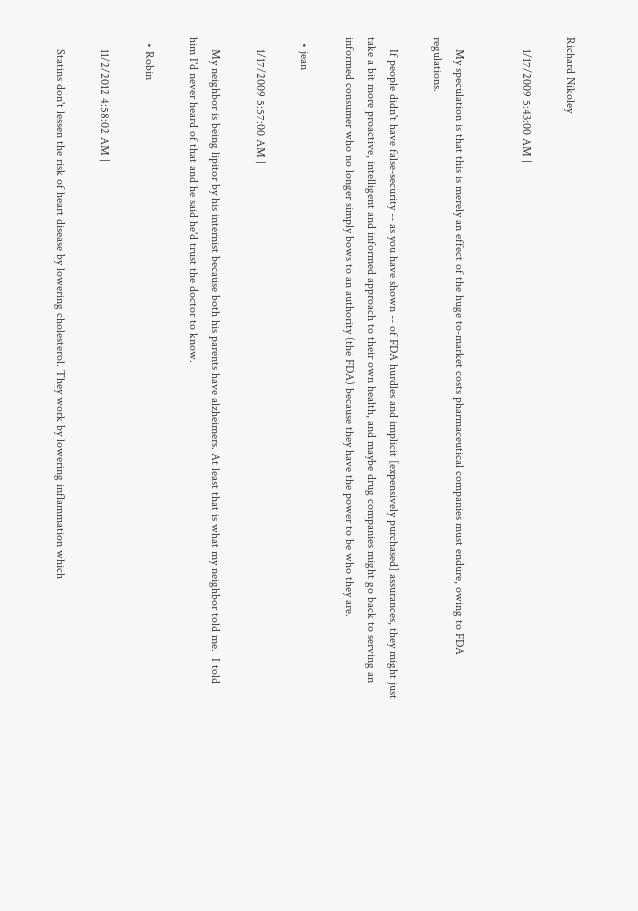Richard Nikoley

    1/17/2009 5:43:00 AM |


    My speculation is that this is merely an effect of the huge to-market costs pharmaceutical companies must endure, owing to FDA regulations.

    If people didn't have false-security -- as you have shown -- of FDA hurdles and implicit [expensively purchased] assurances, they might just take a bit more proactive, intelligent and informed approach to their own health, and maybe drug companies might go back to serving an informed consumer who no longer simply bows to an authority (the FDA) because they have the power to be who they are.

  • jean

    1/17/2009 5:57:00 AM |

    My neighbor is being lipitor by his internist because both his parents have alzheimers. At least that is what my neighbor told me.  I told him I'd never heard of that and he said he'd trust the doctor to know.

  • Robin

    11/2/2012 4:58:02 AM |

    Statins don't lessen the risk of heart disease by lowering cholesterol. They work by lowering inflammation which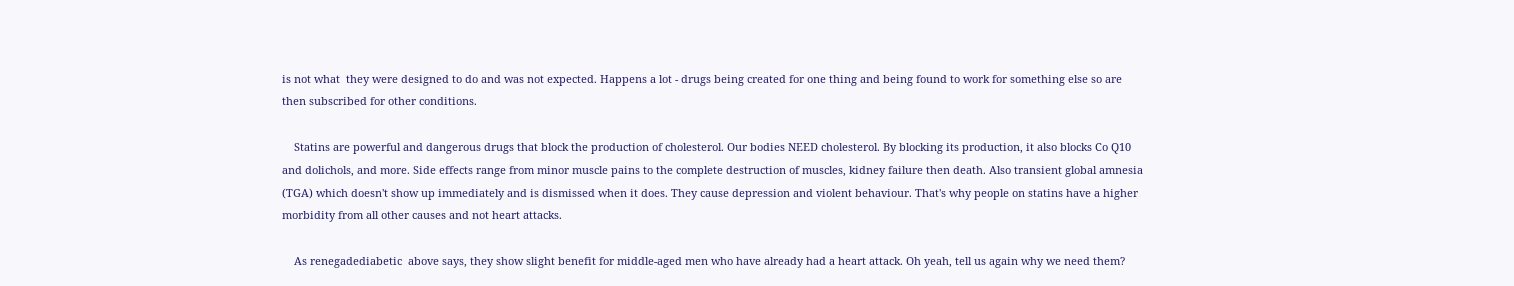is not what  they were designed to do and was not expected. Happens a lot - drugs being created for one thing and being found to work for something else so are then subscribed for other conditions.

    Statins are powerful and dangerous drugs that block the production of cholesterol. Our bodies NEED cholesterol. By blocking its production, it also blocks Co Q10 and dolichols, and more. Side effects range from minor muscle pains to the complete destruction of muscles, kidney failure then death. Also transient global amnesia (TGA) which doesn't show up immediately and is dismissed when it does. They cause depression and violent behaviour. That's why people on statins have a higher morbidity from all other causes and not heart attacks.

    As renegadediabetic  above says, they show slight benefit for middle-aged men who have already had a heart attack. Oh yeah, tell us again why we need them?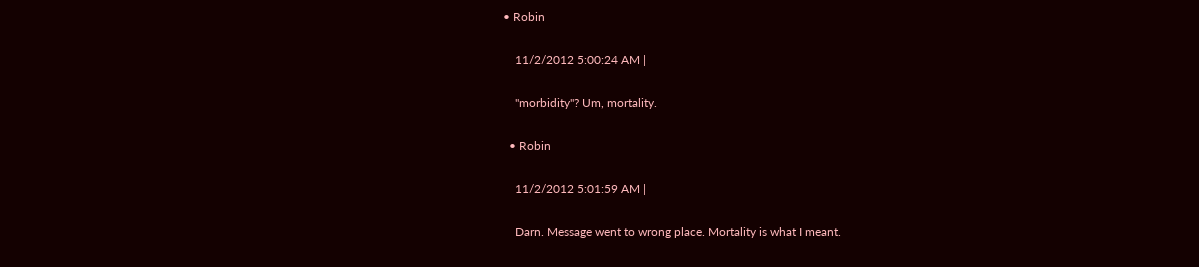• Robin

    11/2/2012 5:00:24 AM |

    "morbidity"? Um, mortality.

  • Robin

    11/2/2012 5:01:59 AM |

    Darn. Message went to wrong place. Mortality is what I meant.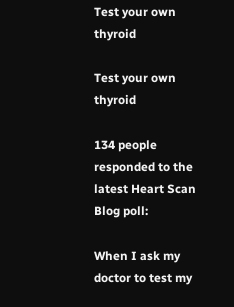Test your own thyroid

Test your own thyroid

134 people responded to the latest Heart Scan Blog poll:

When I ask my doctor to test my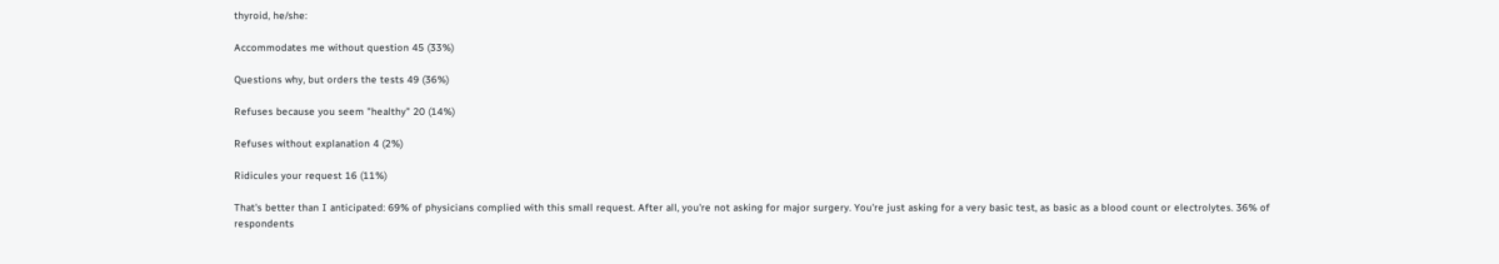thyroid, he/she:

Accommodates me without question 45 (33%)

Questions why, but orders the tests 49 (36%)

Refuses because you seem "healthy" 20 (14%)

Refuses without explanation 4 (2%)

Ridicules your request 16 (11%)

That's better than I anticipated: 69% of physicians complied with this small request. After all, you're not asking for major surgery. You're just asking for a very basic test, as basic as a blood count or electrolytes. 36% of respondents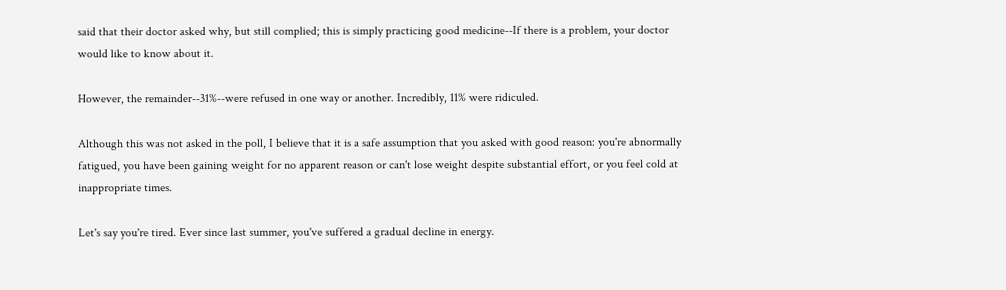said that their doctor asked why, but still complied; this is simply practicing good medicine--If there is a problem, your doctor would like to know about it.

However, the remainder--31%--were refused in one way or another. Incredibly, 11% were ridiculed.

Although this was not asked in the poll, I believe that it is a safe assumption that you asked with good reason: you're abnormally fatigued, you have been gaining weight for no apparent reason or can't lose weight despite substantial effort, or you feel cold at inappropriate times.

Let's say you're tired. Ever since last summer, you've suffered a gradual decline in energy.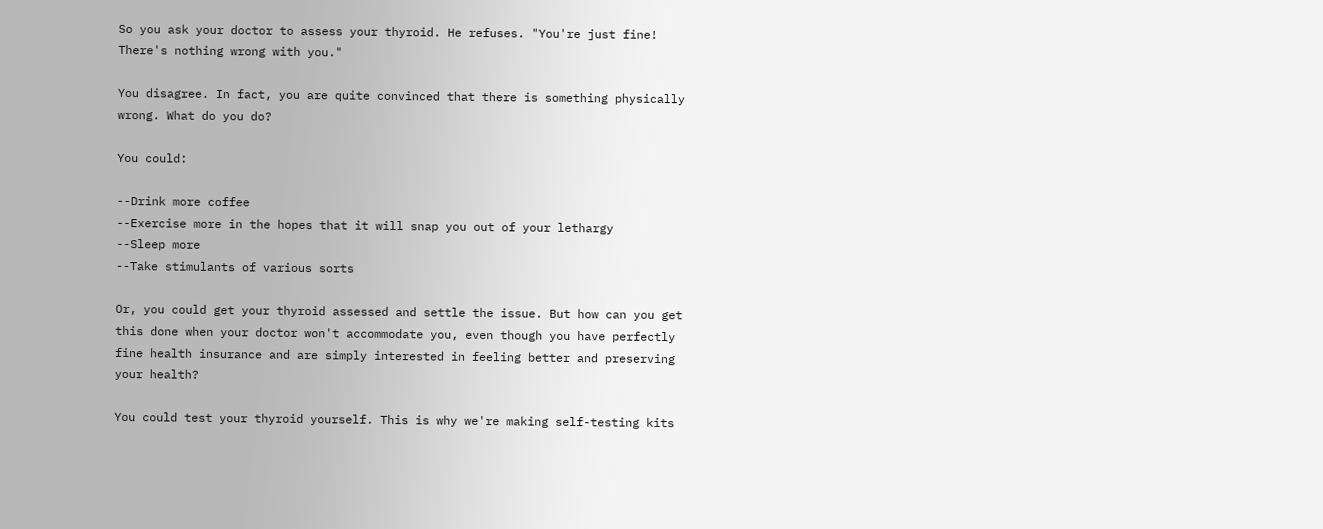So you ask your doctor to assess your thyroid. He refuses. "You're just fine! There's nothing wrong with you."

You disagree. In fact, you are quite convinced that there is something physically wrong. What do you do?

You could:

--Drink more coffee
--Exercise more in the hopes that it will snap you out of your lethargy
--Sleep more
--Take stimulants of various sorts

Or, you could get your thyroid assessed and settle the issue. But how can you get this done when your doctor won't accommodate you, even though you have perfectly fine health insurance and are simply interested in feeling better and preserving your health?

You could test your thyroid yourself. This is why we're making self-testing kits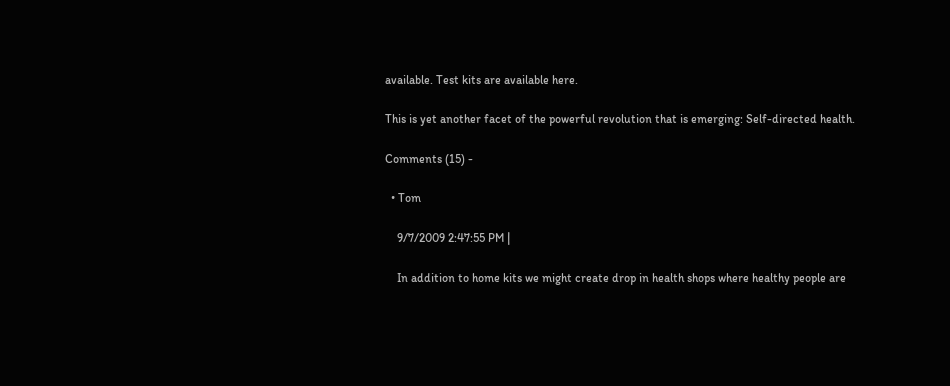available. Test kits are available here.

This is yet another facet of the powerful revolution that is emerging: Self-directed health.

Comments (15) -

  • Tom

    9/7/2009 2:47:55 PM |

    In addition to home kits we might create drop in health shops where healthy people are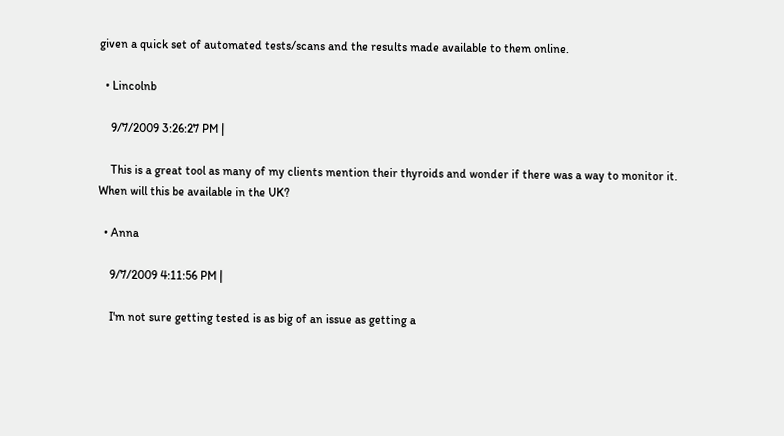given a quick set of automated tests/scans and the results made available to them online.

  • Lincolnb

    9/7/2009 3:26:27 PM |

    This is a great tool as many of my clients mention their thyroids and wonder if there was a way to monitor it.  When will this be available in the UK?

  • Anna

    9/7/2009 4:11:56 PM |

    I'm not sure getting tested is as big of an issue as getting a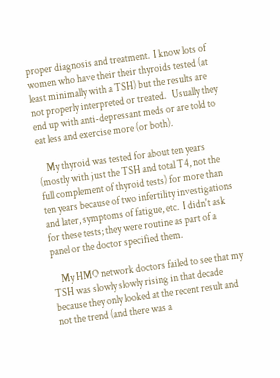proper diagnosis and treatment.  I know lots of women who have their their thyroids tested (at least minimally with a TSH) but the results are not properly interpreted or treated.   Usually they end up with anti-depressant meds or are told to eat less and exercise more (or both).

    My thyroid was tested for about ten years (mostly with just the TSH and total T4, not the full complement of thyroid tests) for more than ten years because of two infertility investigations and later, symptoms of fatigue, etc.  I didn't ask for these tests; they were routine as part of a panel or the doctor specified them.

    My HMO network doctors failed to see that my TSH was slowly slowly rising in that decade because they only looked at the recent result and not the trend (and there was a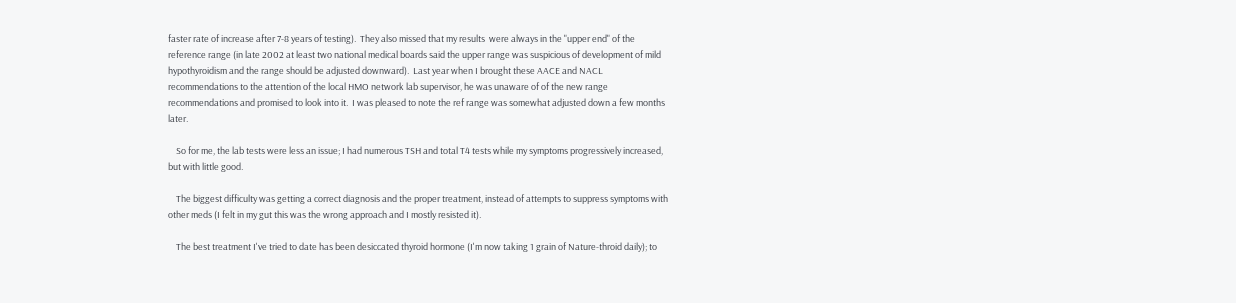faster rate of increase after 7-8 years of testing).  They also missed that my results  were always in the "upper end" of the reference range (in late 2002 at least two national medical boards said the upper range was suspicious of development of mild hypothyroidism and the range should be adjusted downward).  Last year when I brought these AACE and NACL recommendations to the attention of the local HMO network lab supervisor, he was unaware of of the new range recommendations and promised to look into it.  I was pleased to note the ref range was somewhat adjusted down a few months later.

    So for me, the lab tests were less an issue; I had numerous TSH and total T4 tests while my symptoms progressively increased, but with little good.

    The biggest difficulty was getting a correct diagnosis and the proper treatment, instead of attempts to suppress symptoms with other meds (I felt in my gut this was the wrong approach and I mostly resisted it).

    The best treatment I've tried to date has been desiccated thyroid hormone (I'm now taking 1 grain of Nature-throid daily); to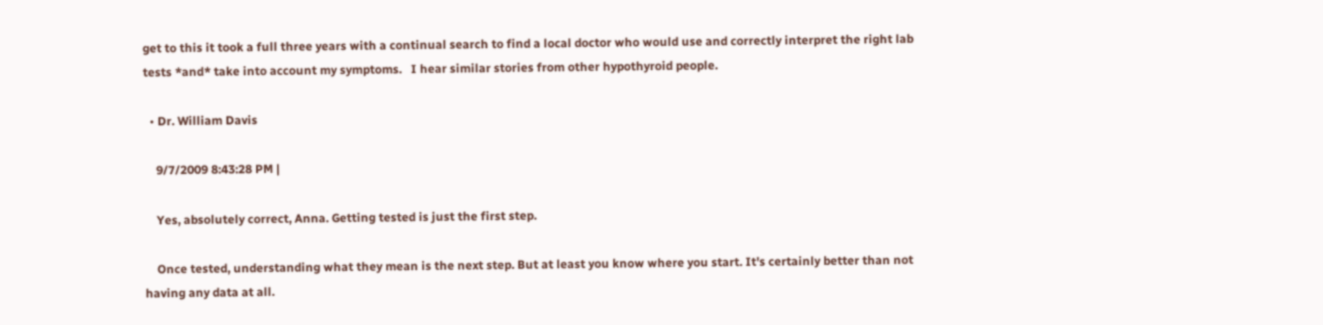get to this it took a full three years with a continual search to find a local doctor who would use and correctly interpret the right lab tests *and* take into account my symptoms.   I hear similar stories from other hypothyroid people.

  • Dr. William Davis

    9/7/2009 8:43:28 PM |

    Yes, absolutely correct, Anna. Getting tested is just the first step.

    Once tested, understanding what they mean is the next step. But at least you know where you start. It's certainly better than not having any data at all.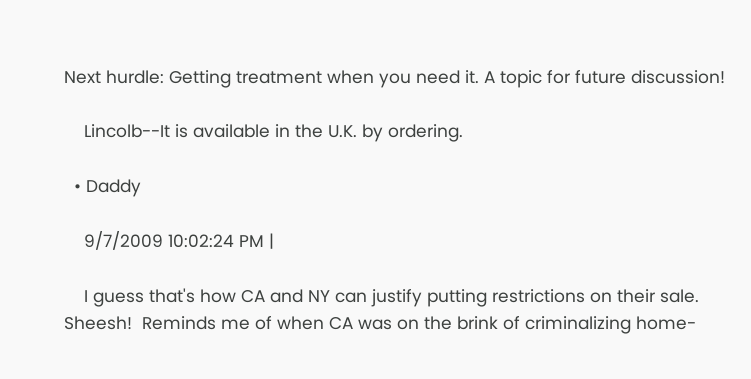Next hurdle: Getting treatment when you need it. A topic for future discussion!

    Lincolb--It is available in the U.K. by ordering.

  • Daddy

    9/7/2009 10:02:24 PM |

    I guess that's how CA and NY can justify putting restrictions on their sale.  Sheesh!  Reminds me of when CA was on the brink of criminalizing home-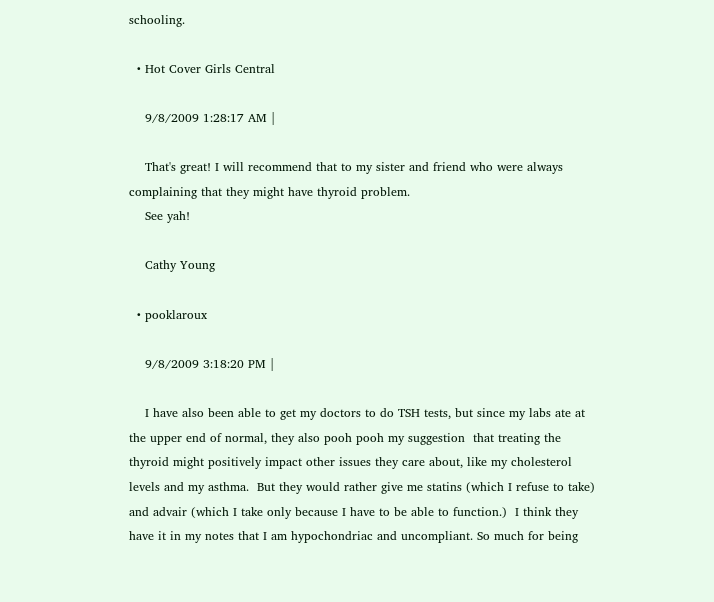schooling.

  • Hot Cover Girls Central

    9/8/2009 1:28:17 AM |

    That's great! I will recommend that to my sister and friend who were always complaining that they might have thyroid problem.
    See yah!

    Cathy Young

  • pooklaroux

    9/8/2009 3:18:20 PM |

    I have also been able to get my doctors to do TSH tests, but since my labs ate at the upper end of normal, they also pooh pooh my suggestion  that treating the thyroid might positively impact other issues they care about, like my cholesterol levels and my asthma.  But they would rather give me statins (which I refuse to take) and advair (which I take only because I have to be able to function.)  I think they have it in my notes that I am hypochondriac and uncompliant. So much for being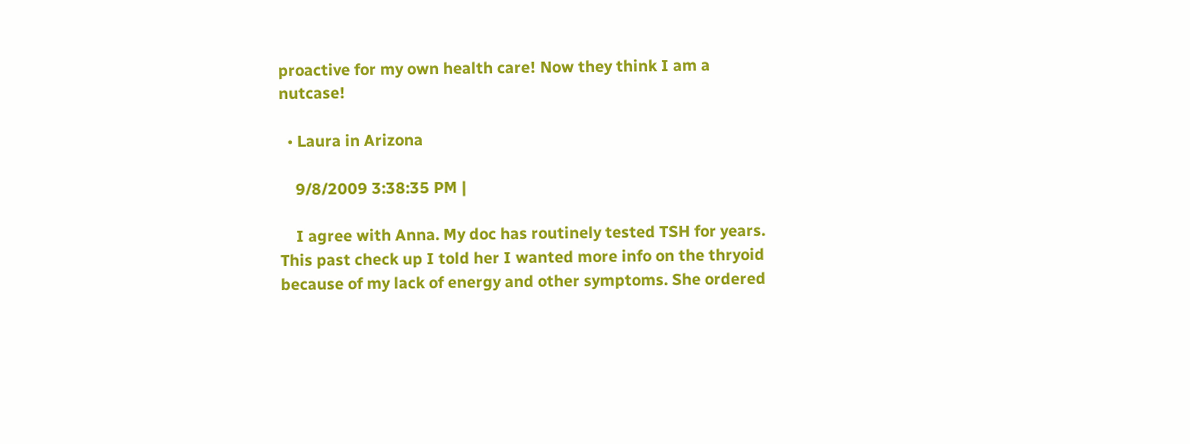proactive for my own health care! Now they think I am a nutcase!

  • Laura in Arizona

    9/8/2009 3:38:35 PM |

    I agree with Anna. My doc has routinely tested TSH for years. This past check up I told her I wanted more info on the thryoid because of my lack of energy and other symptoms. She ordered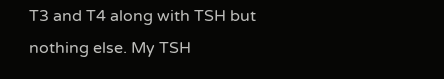T3 and T4 along with TSH but nothing else. My TSH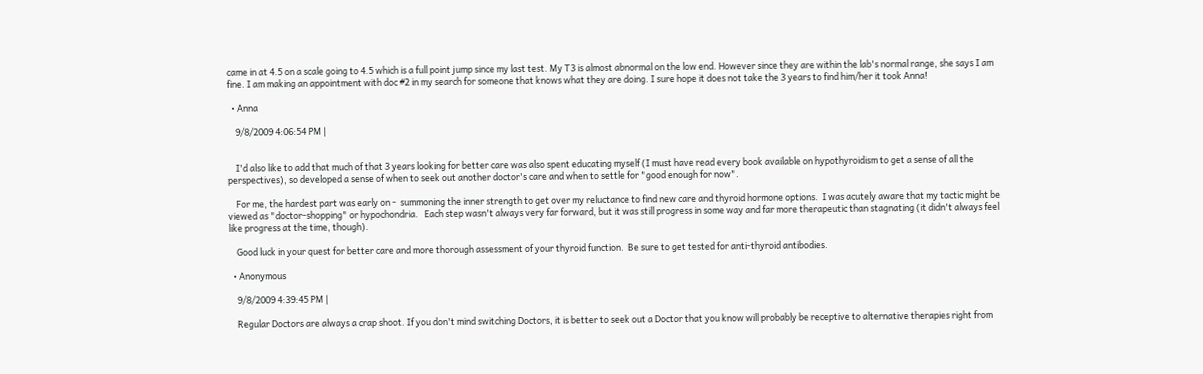came in at 4.5 on a scale going to 4.5 which is a full point jump since my last test. My T3 is almost abnormal on the low end. However since they are within the lab's normal range, she says I am fine. I am making an appointment with doc #2 in my search for someone that knows what they are doing. I sure hope it does not take the 3 years to find him/her it took Anna!

  • Anna

    9/8/2009 4:06:54 PM |


    I'd also like to add that much of that 3 years looking for better care was also spent educating myself (I must have read every book available on hypothyroidism to get a sense of all the perspectives), so developed a sense of when to seek out another doctor's care and when to settle for "good enough for now".

    For me, the hardest part was early on -  summoning the inner strength to get over my reluctance to find new care and thyroid hormone options.  I was acutely aware that my tactic might be viewed as "doctor-shopping" or hypochondria.   Each step wasn't always very far forward, but it was still progress in some way and far more therapeutic than stagnating (it didn't always feel like progress at the time, though).

    Good luck in your quest for better care and more thorough assessment of your thyroid function.  Be sure to get tested for anti-thyroid antibodies.

  • Anonymous

    9/8/2009 4:39:45 PM |

    Regular Doctors are always a crap shoot. If you don't mind switching Doctors, it is better to seek out a Doctor that you know will probably be receptive to alternative therapies right from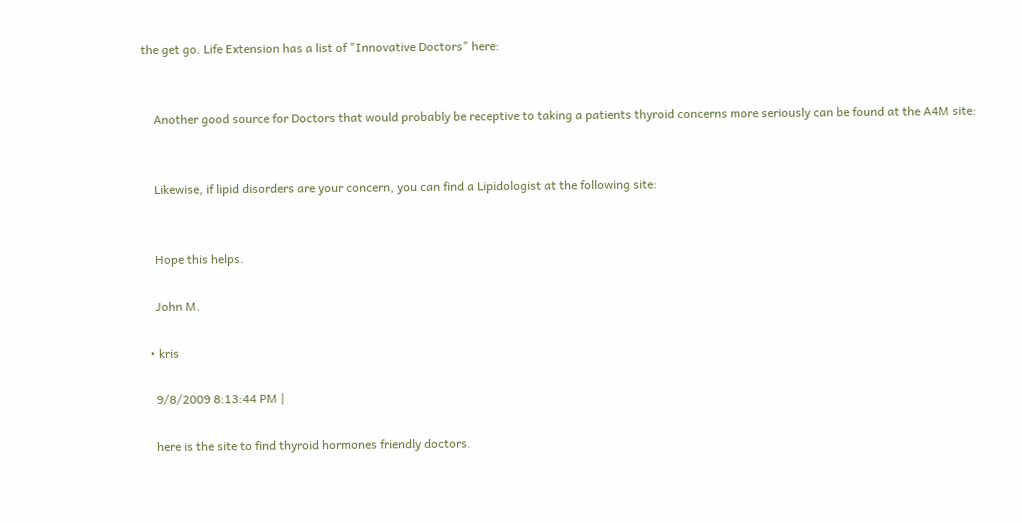the get go. Life Extension has a list of "Innovative Doctors" here:


    Another good source for Doctors that would probably be receptive to taking a patients thyroid concerns more seriously can be found at the A4M site:


    Likewise, if lipid disorders are your concern, you can find a Lipidologist at the following site:


    Hope this helps.

    John M.

  • kris

    9/8/2009 8:13:44 PM |

    here is the site to find thyroid hormones friendly doctors.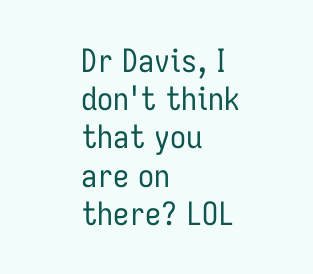Dr Davis, I don't think that you are on there? LOL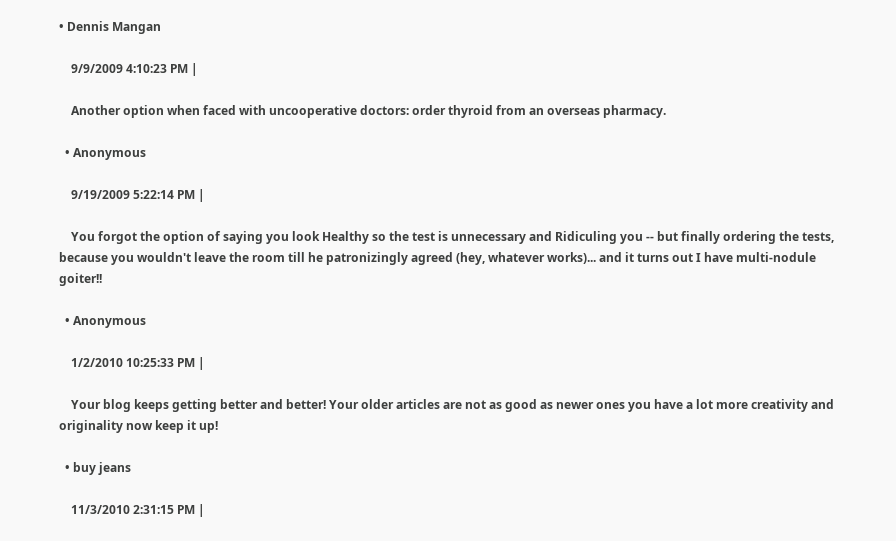• Dennis Mangan

    9/9/2009 4:10:23 PM |

    Another option when faced with uncooperative doctors: order thyroid from an overseas pharmacy.

  • Anonymous

    9/19/2009 5:22:14 PM |

    You forgot the option of saying you look Healthy so the test is unnecessary and Ridiculing you -- but finally ordering the tests, because you wouldn't leave the room till he patronizingly agreed (hey, whatever works)... and it turns out I have multi-nodule goiter!!

  • Anonymous

    1/2/2010 10:25:33 PM |

    Your blog keeps getting better and better! Your older articles are not as good as newer ones you have a lot more creativity and originality now keep it up!

  • buy jeans

    11/3/2010 2:31:15 PM |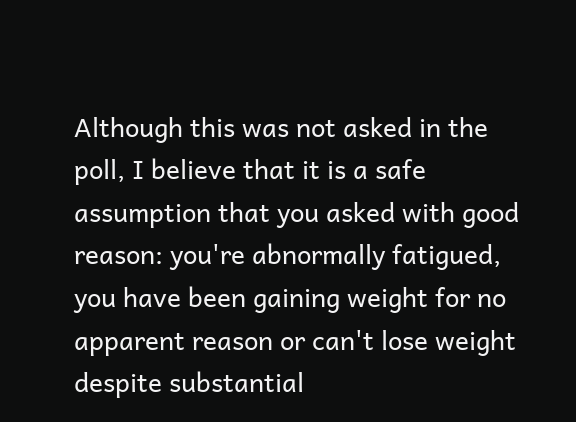Although this was not asked in the poll, I believe that it is a safe assumption that you asked with good reason: you're abnormally fatigued, you have been gaining weight for no apparent reason or can't lose weight despite substantial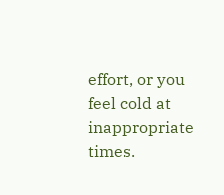effort, or you feel cold at inappropriate times.